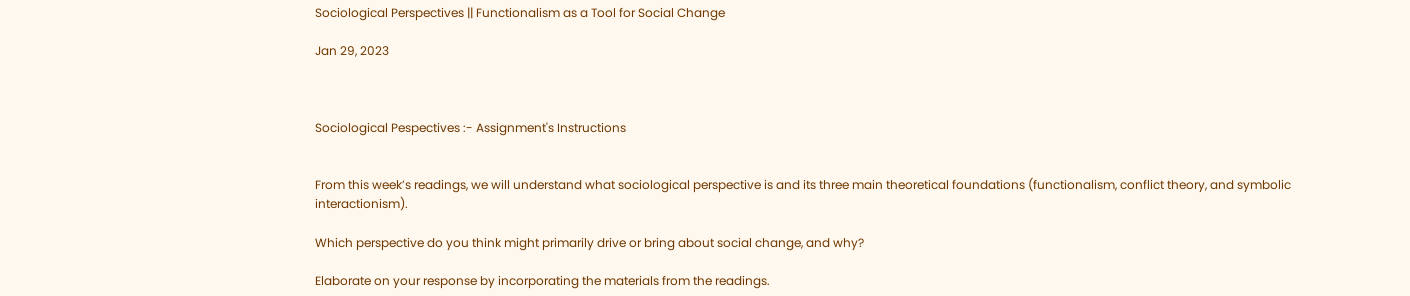Sociological Perspectives || Functionalism as a Tool for Social Change

Jan 29, 2023



Sociological Pespectives :- Assignment's Instructions


From this week’s readings, we will understand what sociological perspective is and its three main theoretical foundations (functionalism, conflict theory, and symbolic interactionism).

Which perspective do you think might primarily drive or bring about social change, and why?

Elaborate on your response by incorporating the materials from the readings.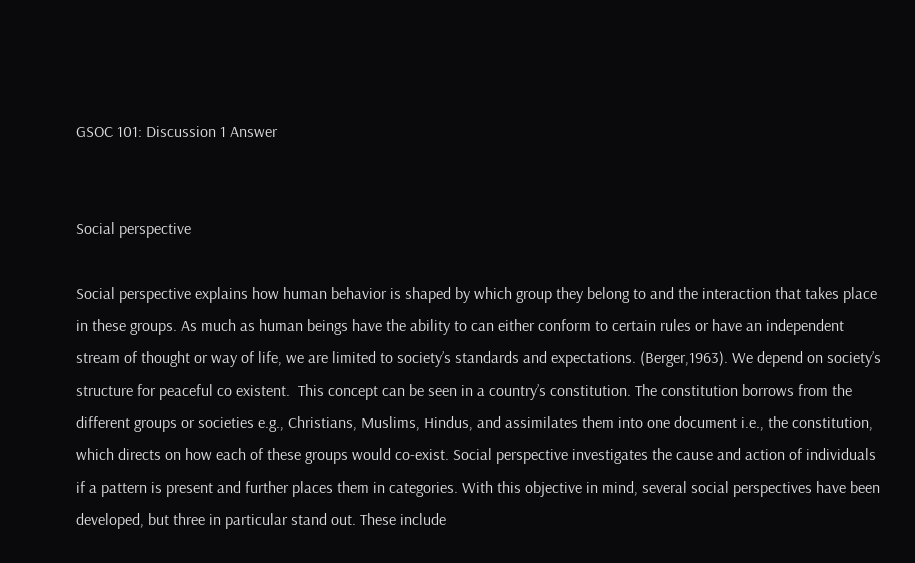GSOC 101: Discussion 1 Answer


Social perspective

Social perspective explains how human behavior is shaped by which group they belong to and the interaction that takes place in these groups. As much as human beings have the ability to can either conform to certain rules or have an independent stream of thought or way of life, we are limited to society’s standards and expectations. (Berger,1963). We depend on society’s structure for peaceful co existent.  This concept can be seen in a country’s constitution. The constitution borrows from the different groups or societies e.g., Christians, Muslims, Hindus, and assimilates them into one document i.e., the constitution, which directs on how each of these groups would co-exist. Social perspective investigates the cause and action of individuals if a pattern is present and further places them in categories. With this objective in mind, several social perspectives have been developed, but three in particular stand out. These include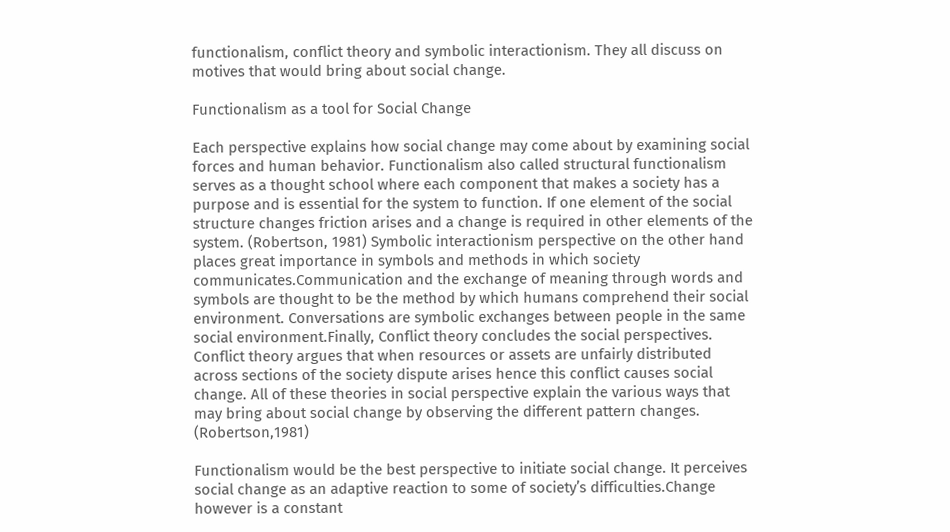functionalism, conflict theory and symbolic interactionism. They all discuss on motives that would bring about social change.

Functionalism as a tool for Social Change

Each perspective explains how social change may come about by examining social forces and human behavior. Functionalism also called structural functionalism serves as a thought school where each component that makes a society has a purpose and is essential for the system to function. If one element of the social structure changes friction arises and a change is required in other elements of the system. (Robertson, 1981) Symbolic interactionism perspective on the other hand places great importance in symbols and methods in which society communicates.Communication and the exchange of meaning through words and symbols are thought to be the method by which humans comprehend their social environment. Conversations are symbolic exchanges between people in the same social environment.Finally, Conflict theory concludes the social perspectives. Conflict theory argues that when resources or assets are unfairly distributed across sections of the society dispute arises hence this conflict causes social change. All of these theories in social perspective explain the various ways that may bring about social change by observing the different pattern changes. (Robertson,1981)

Functionalism would be the best perspective to initiate social change. It perceives social change as an adaptive reaction to some of society’s difficulties.Change however is a constant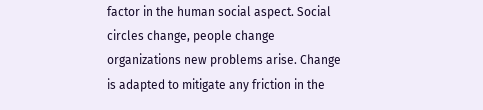factor in the human social aspect. Social circles change, people change organizations new problems arise. Change is adapted to mitigate any friction in the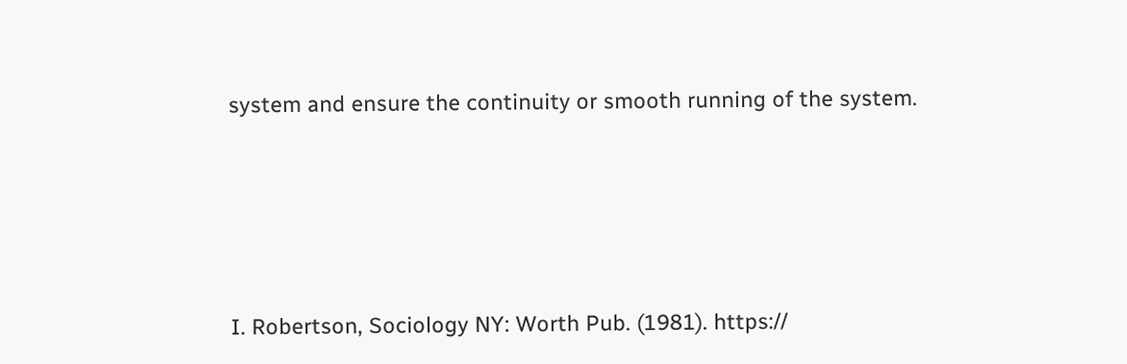system and ensure the continuity or smooth running of the system.






I. Robertson, Sociology NY: Worth Pub. (1981). https://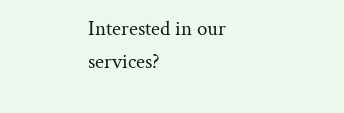Interested in our services?